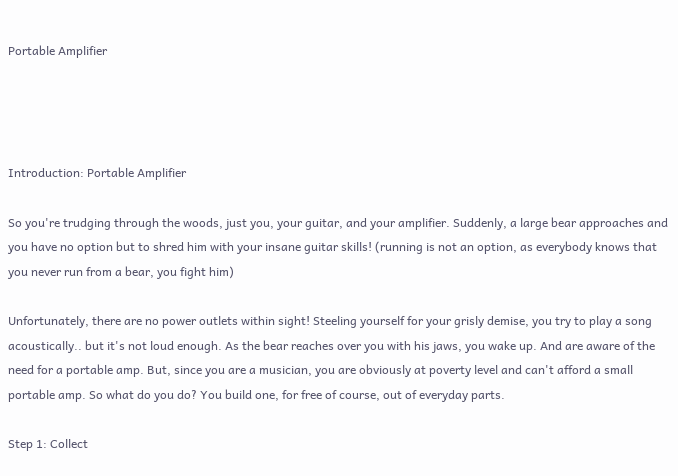Portable Amplifier




Introduction: Portable Amplifier

So you're trudging through the woods, just you, your guitar, and your amplifier. Suddenly, a large bear approaches and you have no option but to shred him with your insane guitar skills! (running is not an option, as everybody knows that you never run from a bear, you fight him)

Unfortunately, there are no power outlets within sight! Steeling yourself for your grisly demise, you try to play a song acoustically.. but it's not loud enough. As the bear reaches over you with his jaws, you wake up. And are aware of the need for a portable amp. But, since you are a musician, you are obviously at poverty level and can't afford a small portable amp. So what do you do? You build one, for free of course, out of everyday parts.

Step 1: Collect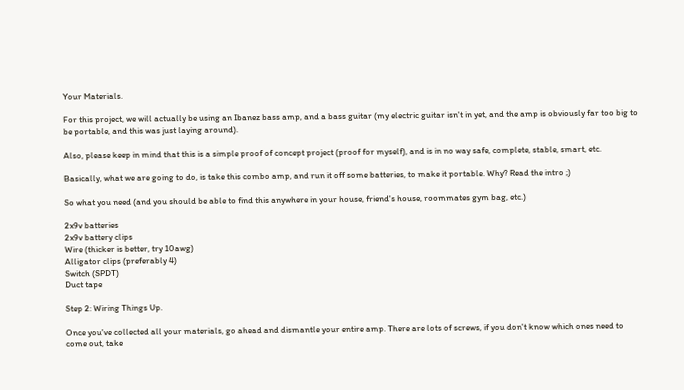Your Materials.

For this project, we will actually be using an Ibanez bass amp, and a bass guitar (my electric guitar isn't in yet, and the amp is obviously far too big to be portable, and this was just laying around).

Also, please keep in mind that this is a simple proof of concept project (proof for myself), and is in no way safe, complete, stable, smart, etc.

Basically, what we are going to do, is take this combo amp, and run it off some batteries, to make it portable. Why? Read the intro ;)

So what you need (and you should be able to find this anywhere in your house, friend's house, roommates gym bag, etc.)

2x9v batteries
2x9v battery clips
Wire (thicker is better, try 10awg)
Alligator clips (preferably 4)
Switch (SPDT)
Duct tape

Step 2: Wiring Things Up.

Once you've collected all your materials, go ahead and dismantle your entire amp. There are lots of screws, if you don't know which ones need to come out, take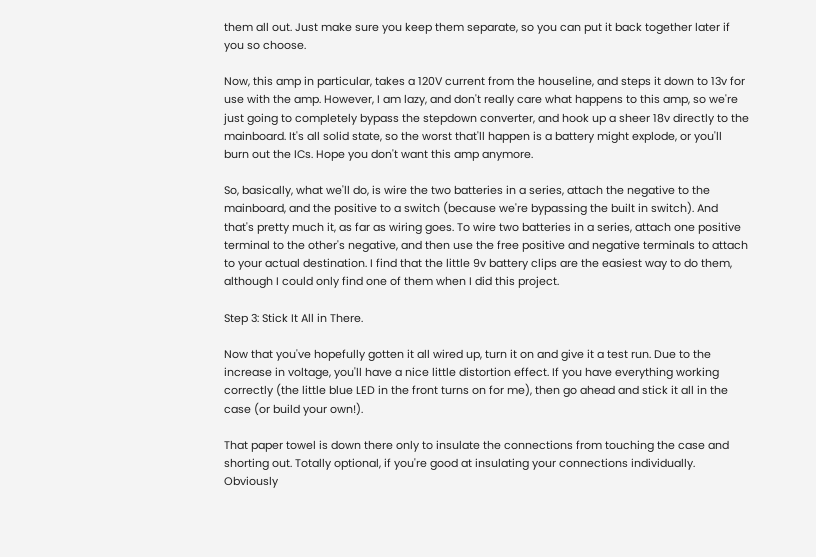them all out. Just make sure you keep them separate, so you can put it back together later if you so choose.

Now, this amp in particular, takes a 120V current from the houseline, and steps it down to 13v for use with the amp. However, I am lazy, and don't really care what happens to this amp, so we're just going to completely bypass the stepdown converter, and hook up a sheer 18v directly to the mainboard. It's all solid state, so the worst that'll happen is a battery might explode, or you'll burn out the ICs. Hope you don't want this amp anymore.

So, basically, what we'll do, is wire the two batteries in a series, attach the negative to the mainboard, and the positive to a switch (because we're bypassing the built in switch). And that's pretty much it, as far as wiring goes. To wire two batteries in a series, attach one positive terminal to the other's negative, and then use the free positive and negative terminals to attach to your actual destination. I find that the little 9v battery clips are the easiest way to do them, although I could only find one of them when I did this project.

Step 3: Stick It All in There.

Now that you've hopefully gotten it all wired up, turn it on and give it a test run. Due to the increase in voltage, you'll have a nice little distortion effect. If you have everything working correctly (the little blue LED in the front turns on for me), then go ahead and stick it all in the case (or build your own!).

That paper towel is down there only to insulate the connections from touching the case and shorting out. Totally optional, if you're good at insulating your connections individually. Obviously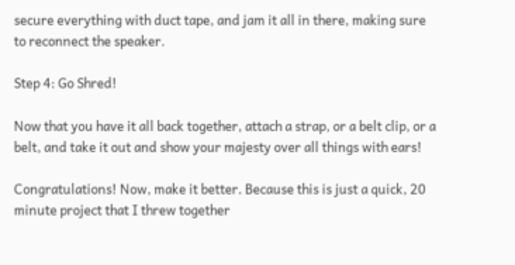secure everything with duct tape, and jam it all in there, making sure to reconnect the speaker.

Step 4: Go Shred!

Now that you have it all back together, attach a strap, or a belt clip, or a belt, and take it out and show your majesty over all things with ears!

Congratulations! Now, make it better. Because this is just a quick, 20 minute project that I threw together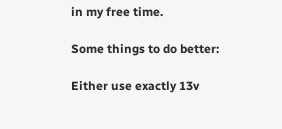in my free time.

Some things to do better:

Either use exactly 13v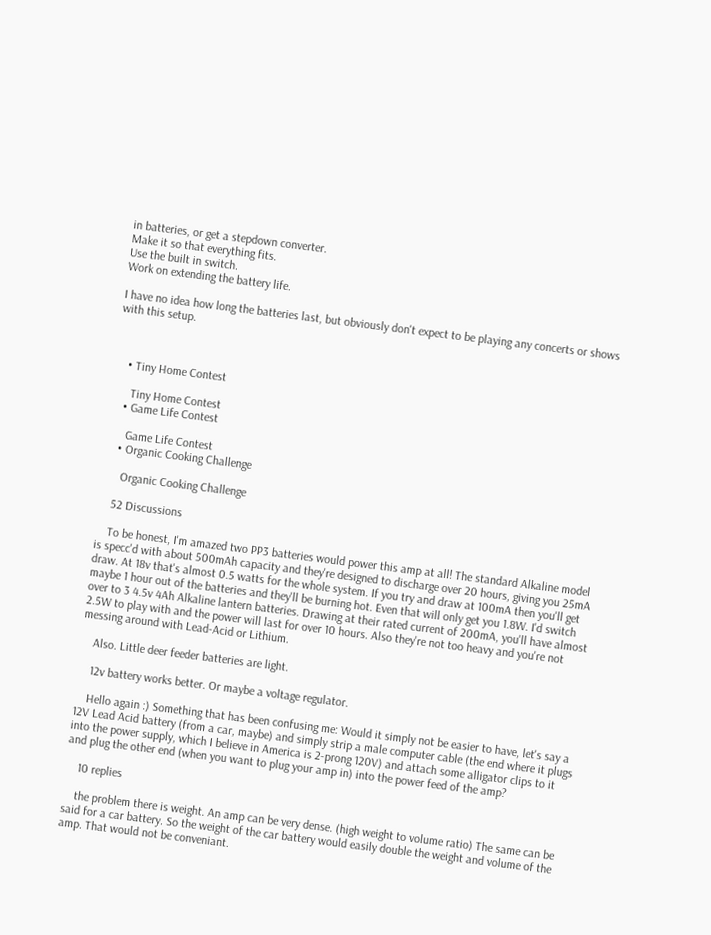in batteries, or get a stepdown converter.
Make it so that everything fits.
Use the built in switch.
Work on extending the battery life.

I have no idea how long the batteries last, but obviously don't expect to be playing any concerts or shows with this setup.



    • Tiny Home Contest

      Tiny Home Contest
    • Game Life Contest

      Game Life Contest
    • Organic Cooking Challenge

      Organic Cooking Challenge

    52 Discussions

    To be honest, I'm amazed two PP3 batteries would power this amp at all! The standard Alkaline model is specc'd with about 500mAh capacity and they're designed to discharge over 20 hours, giving you 25mA draw. At 18v that's almost 0.5 watts for the whole system. If you try and draw at 100mA then you'll get maybe 1 hour out of the batteries and they'll be burning hot. Even that will only get you 1.8W. I'd switch over to 3 4.5v 4Ah Alkaline lantern batteries. Drawing at their rated current of 200mA, you'll have almost 2.5W to play with and the power will last for over 10 hours. Also they're not too heavy and you're not messing around with Lead-Acid or Lithium.

    Also. Little deer feeder batteries are light.

    12v battery works better. Or maybe a voltage regulator.

    Hello again :) Something that has been confusing me: Would it simply not be easier to have, let's say a 12V Lead Acid battery (from a car, maybe) and simply strip a male computer cable (the end where it plugs into the power supply, which I believe in America is 2-prong 120V) and attach some alligator clips to it and plug the other end (when you want to plug your amp in) into the power feed of the amp?

    10 replies

    the problem there is weight. An amp can be very dense. (high weight to volume ratio) The same can be said for a car battery. So the weight of the car battery would easily double the weight and volume of the amp. That would not be conveniant.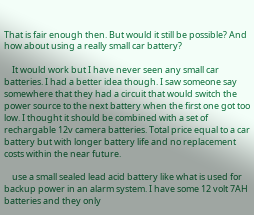That is fair enough then. But would it still be possible? And how about using a really small car battery?

    It would work but I have never seen any small car batteries. I had a better idea though. I saw someone say somewhere that they had a circuit that would switch the power source to the next battery when the first one got too low. I thought it should be combined with a set of rechargable 12v camera batteries. Total price equal to a car battery but with longer battery life and no replacement costs within the near future.

    use a small sealed lead acid battery like what is used for backup power in an alarm system. I have some 12 volt 7AH batteries and they only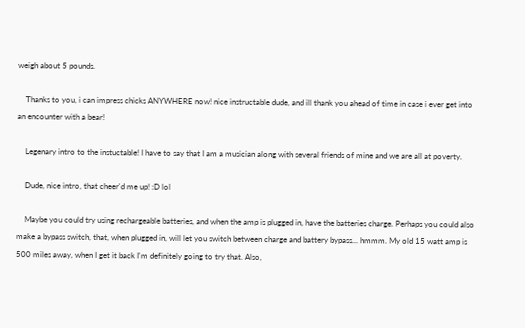weigh about 5 pounds.

    Thanks to you, i can impress chicks ANYWHERE now! nice instructable dude, and ill thank you ahead of time in case i ever get into an encounter with a bear!

    Legenary intro to the instuctable! I have to say that I am a musician along with several friends of mine and we are all at poverty.

    Dude, nice intro, that cheer'd me up! :D lol

    Maybe you could try using rechargeable batteries, and when the amp is plugged in, have the batteries charge. Perhaps you could also make a bypass switch, that, when plugged in, will let you switch between charge and battery bypass... hmmm. My old 15 watt amp is 500 miles away, when I get it back I'm definitely going to try that. Also,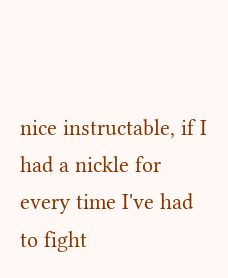nice instructable, if I had a nickle for every time I've had to fight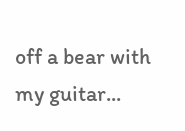off a bear with my guitar...